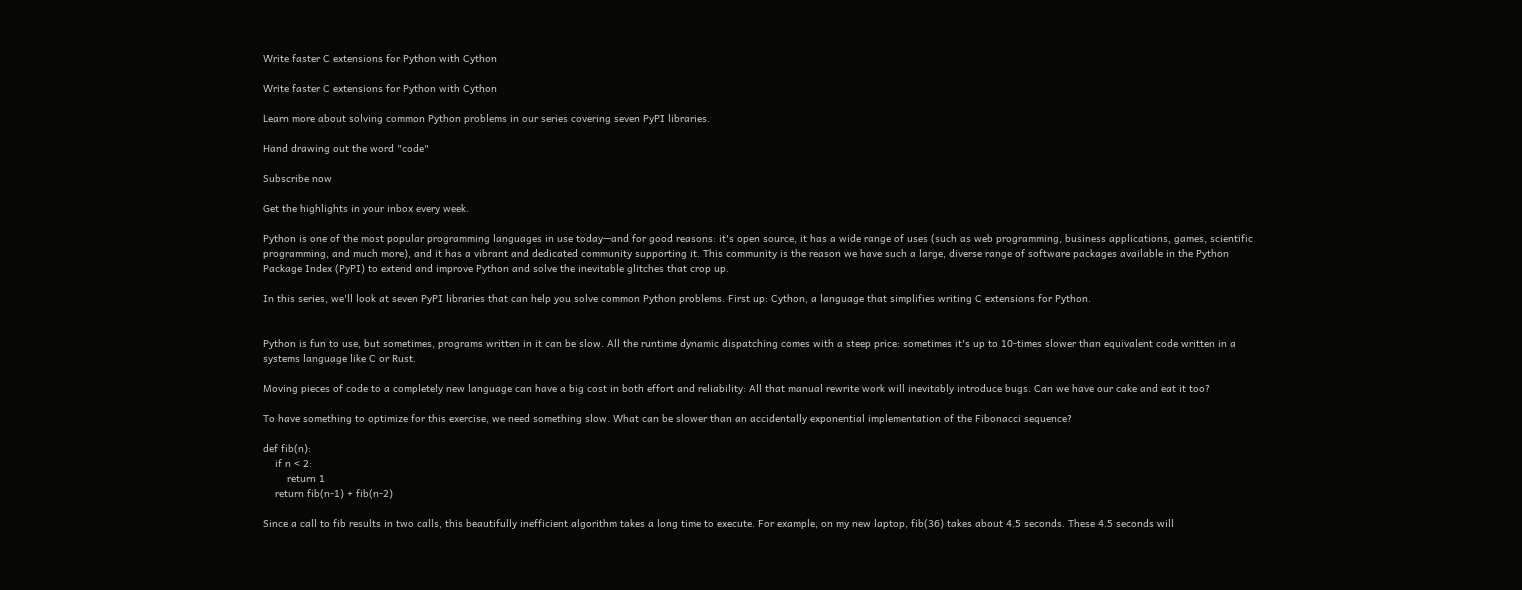Write faster C extensions for Python with Cython

Write faster C extensions for Python with Cython

Learn more about solving common Python problems in our series covering seven PyPI libraries.

Hand drawing out the word "code"

Subscribe now

Get the highlights in your inbox every week.

Python is one of the most popular programming languages in use today—and for good reasons: it's open source, it has a wide range of uses (such as web programming, business applications, games, scientific programming, and much more), and it has a vibrant and dedicated community supporting it. This community is the reason we have such a large, diverse range of software packages available in the Python Package Index (PyPI) to extend and improve Python and solve the inevitable glitches that crop up.

In this series, we'll look at seven PyPI libraries that can help you solve common Python problems. First up: Cython, a language that simplifies writing C extensions for Python.


Python is fun to use, but sometimes, programs written in it can be slow. All the runtime dynamic dispatching comes with a steep price: sometimes it's up to 10-times slower than equivalent code written in a systems language like C or Rust.

Moving pieces of code to a completely new language can have a big cost in both effort and reliability: All that manual rewrite work will inevitably introduce bugs. Can we have our cake and eat it too?

To have something to optimize for this exercise, we need something slow. What can be slower than an accidentally exponential implementation of the Fibonacci sequence?

def fib(n):
    if n < 2:
        return 1
    return fib(n-1) + fib(n-2)

Since a call to fib results in two calls, this beautifully inefficient algorithm takes a long time to execute. For example, on my new laptop, fib(36) takes about 4.5 seconds. These 4.5 seconds will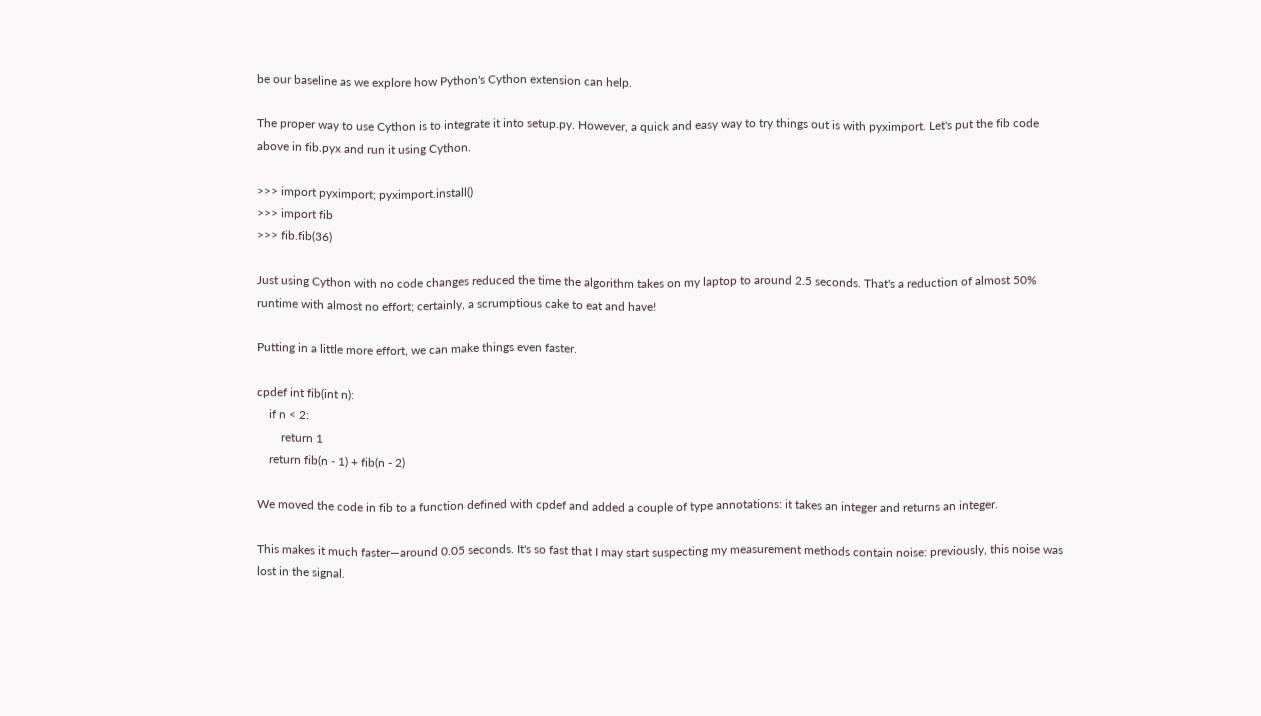be our baseline as we explore how Python's Cython extension can help.

The proper way to use Cython is to integrate it into setup.py. However, a quick and easy way to try things out is with pyximport. Let's put the fib code above in fib.pyx and run it using Cython.

>>> import pyximport; pyximport.install()
>>> import fib
>>> fib.fib(36)

Just using Cython with no code changes reduced the time the algorithm takes on my laptop to around 2.5 seconds. That's a reduction of almost 50% runtime with almost no effort; certainly, a scrumptious cake to eat and have!

Putting in a little more effort, we can make things even faster.

cpdef int fib(int n):
    if n < 2:
        return 1
    return fib(n - 1) + fib(n - 2)

We moved the code in fib to a function defined with cpdef and added a couple of type annotations: it takes an integer and returns an integer.

This makes it much faster—around 0.05 seconds. It's so fast that I may start suspecting my measurement methods contain noise: previously, this noise was lost in the signal.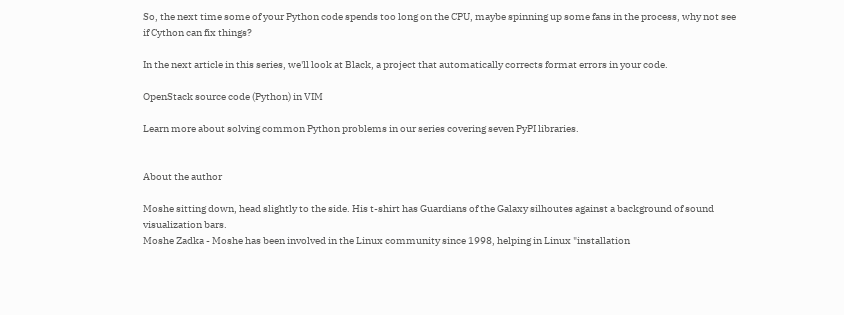So, the next time some of your Python code spends too long on the CPU, maybe spinning up some fans in the process, why not see if Cython can fix things?

In the next article in this series, we'll look at Black, a project that automatically corrects format errors in your code.

OpenStack source code (Python) in VIM

Learn more about solving common Python problems in our series covering seven PyPI libraries.


About the author

Moshe sitting down, head slightly to the side. His t-shirt has Guardians of the Galaxy silhoutes against a background of sound visualization bars.
Moshe Zadka - Moshe has been involved in the Linux community since 1998, helping in Linux "installation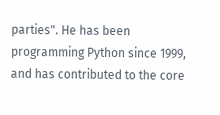parties". He has been programming Python since 1999, and has contributed to the core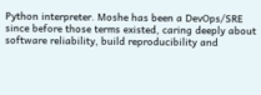Python interpreter. Moshe has been a DevOps/SRE since before those terms existed, caring deeply about software reliability, build reproducibility and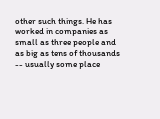other such things. He has worked in companies as small as three people and as big as tens of thousands -- usually some place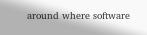around where software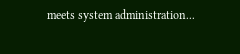meets system administration...